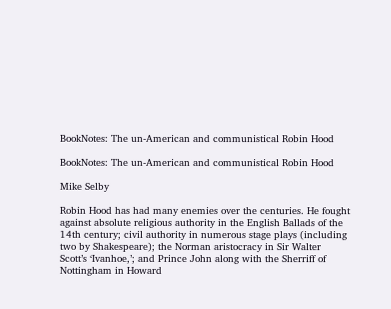BookNotes: The un-American and communistical Robin Hood

BookNotes: The un-American and communistical Robin Hood

Mike Selby

Robin Hood has had many enemies over the centuries. He fought against absolute religious authority in the English Ballads of the 14th century; civil authority in numerous stage plays (including two by Shakespeare); the Norman aristocracy in Sir Walter Scott’s ‘Ivanhoe,’; and Prince John along with the Sherriff of Nottingham in Howard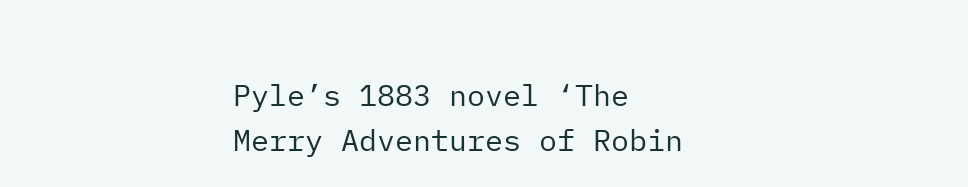Pyle’s 1883 novel ‘The Merry Adventures of Robin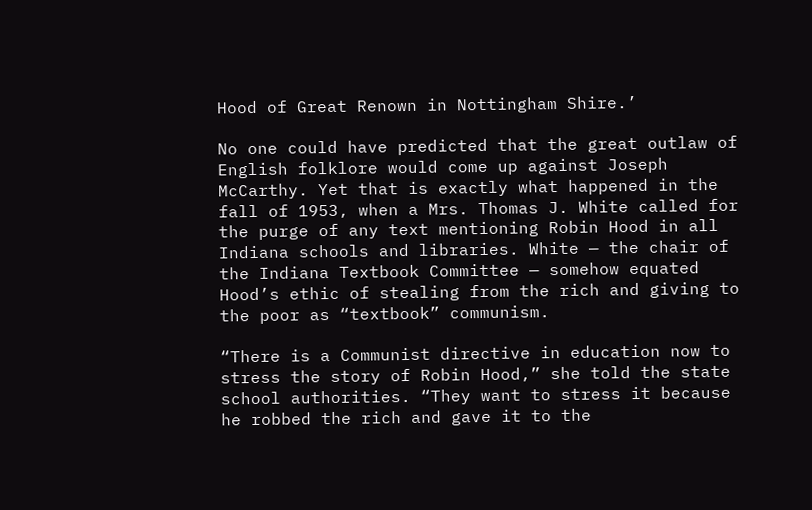Hood of Great Renown in Nottingham Shire.’

No one could have predicted that the great outlaw of English folklore would come up against Joseph McCarthy. Yet that is exactly what happened in the fall of 1953, when a Mrs. Thomas J. White called for the purge of any text mentioning Robin Hood in all Indiana schools and libraries. White — the chair of the Indiana Textbook Committee — somehow equated Hood’s ethic of stealing from the rich and giving to the poor as “textbook” communism.

“There is a Communist directive in education now to stress the story of Robin Hood,” she told the state school authorities. “They want to stress it because he robbed the rich and gave it to the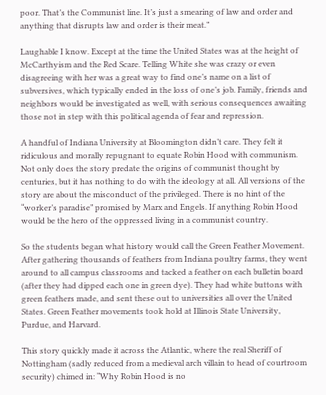poor. That’s the Communist line. It’s just a smearing of law and order and anything that disrupts law and order is their meat.”

Laughable I know. Except at the time the United States was at the height of McCarthyism and the Red Scare. Telling White she was crazy or even disagreeing with her was a great way to find one’s name on a list of subversives, which typically ended in the loss of one’s job. Family, friends and neighbors would be investigated as well, with serious consequences awaiting those not in step with this political agenda of fear and repression.

A handful of Indiana University at Bloomington didn’t care. They felt it ridiculous and morally repugnant to equate Robin Hood with communism. Not only does the story predate the origins of communist thought by centuries, but it has nothing to do with the ideology at all. All versions of the story are about the misconduct of the privileged. There is no hint of the “worker’s paradise” promised by Marx and Engels. If anything Robin Hood would be the hero of the oppressed living in a communist country.

So the students began what history would call the Green Feather Movement. After gathering thousands of feathers from Indiana poultry farms, they went around to all campus classrooms and tacked a feather on each bulletin board (after they had dipped each one in green dye). They had white buttons with green feathers made, and sent these out to universities all over the United States. Green Feather movements took hold at Illinois State University, Purdue, and Harvard.

This story quickly made it across the Atlantic, where the real Sheriff of Nottingham (sadly reduced from a medieval arch villain to head of courtroom security) chimed in: “Why Robin Hood is no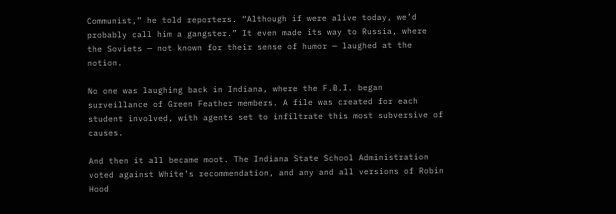Communist,” he told reporters. “Although if were alive today, we’d probably call him a gangster.” It even made its way to Russia, where the Soviets — not known for their sense of humor — laughed at the notion.

No one was laughing back in Indiana, where the F.B.I. began surveillance of Green Feather members. A file was created for each student involved, with agents set to infiltrate this most subversive of causes.

And then it all became moot. The Indiana State School Administration voted against White’s recommendation, and any and all versions of Robin Hood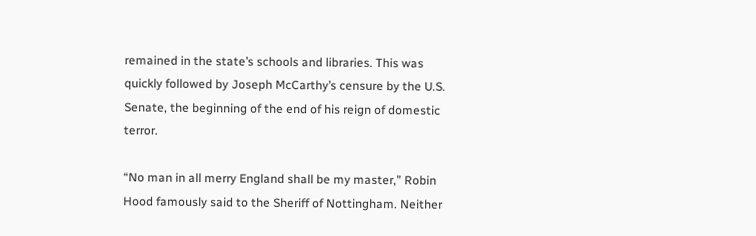remained in the state’s schools and libraries. This was quickly followed by Joseph McCarthy’s censure by the U.S. Senate, the beginning of the end of his reign of domestic terror.

“No man in all merry England shall be my master,” Robin Hood famously said to the Sheriff of Nottingham. Neither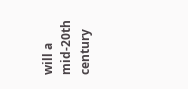will a mid-20th century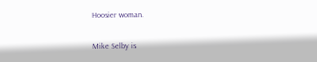Hoosier woman.

Mike Selby is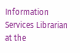Information Services Librarian at the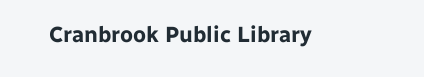Cranbrook Public Library